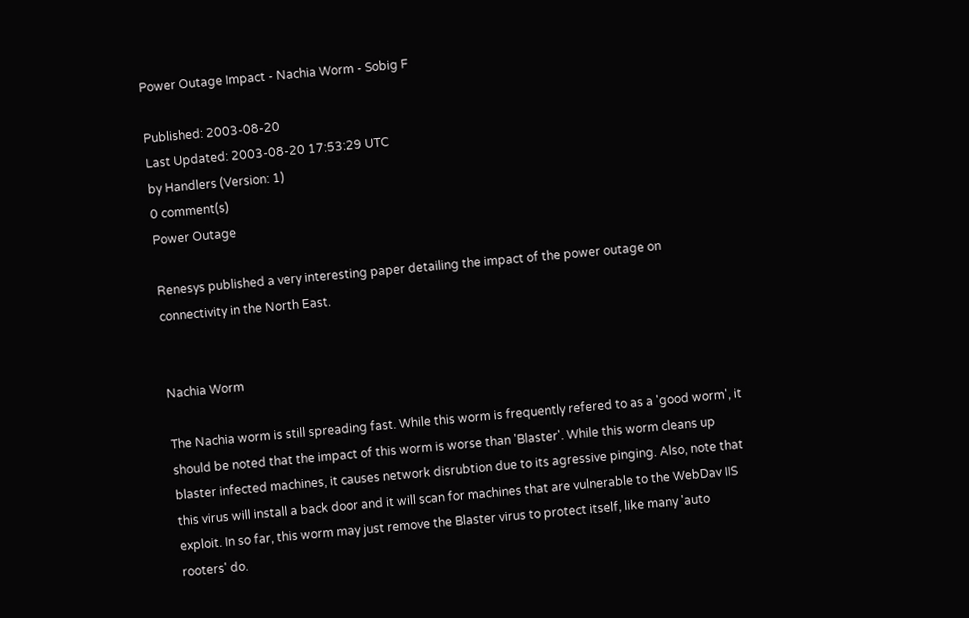Power Outage Impact - Nachia Worm - Sobig F

Published: 2003-08-20
Last Updated: 2003-08-20 17:53:29 UTC
by Handlers (Version: 1)
0 comment(s)
Power Outage

Renesys published a very interesting paper detailing the impact of the power outage on connectivity in the North East.


Nachia Worm

The Nachia worm is still spreading fast. While this worm is frequently refered to as a 'good worm', it should be noted that the impact of this worm is worse than 'Blaster'. While this worm cleans up blaster infected machines, it causes network disrubtion due to its agressive pinging. Also, note that this virus will install a back door and it will scan for machines that are vulnerable to the WebDav IIS exploit. In so far, this worm may just remove the Blaster virus to protect itself, like many 'auto rooters' do.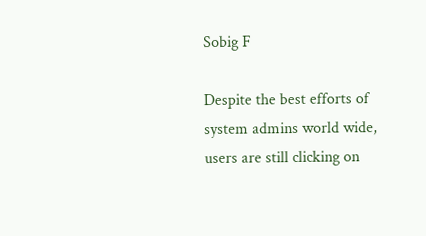Sobig F

Despite the best efforts of system admins world wide, users are still clicking on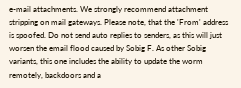e-mail attachments. We strongly recommend attachment stripping on mail gateways. Please note, that the 'From' address is spoofed. Do not send auto replies to senders, as this will just worsen the email flood caused by Sobig F. As other Sobig variants, this one includes the ability to update the worm remotely, backdoors and a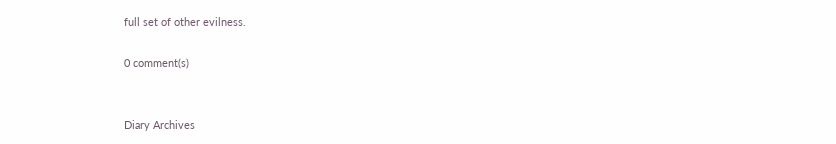full set of other evilness.

0 comment(s)


Diary Archives